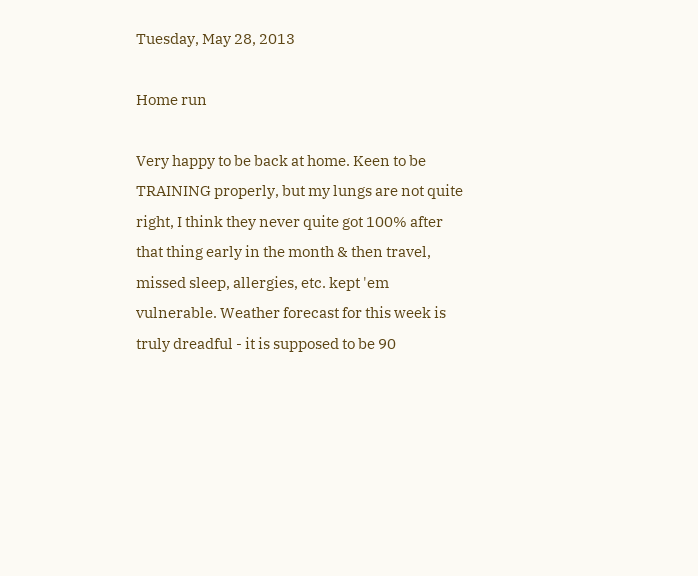Tuesday, May 28, 2013

Home run

Very happy to be back at home. Keen to be TRAINING properly, but my lungs are not quite right, I think they never quite got 100% after that thing early in the month & then travel, missed sleep, allergies, etc. kept 'em vulnerable. Weather forecast for this week is truly dreadful - it is supposed to be 90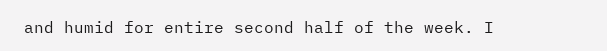and humid for entire second half of the week. I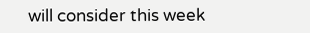will consider this week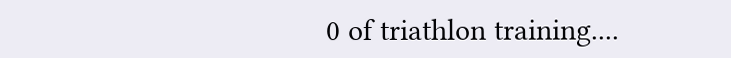0 of triathlon training....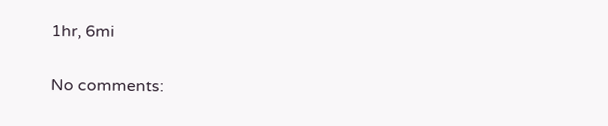1hr, 6mi

No comments: